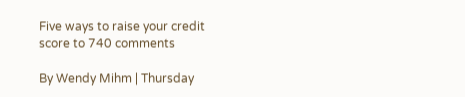Five ways to raise your credit score to 740 comments

By Wendy Mihm | Thursday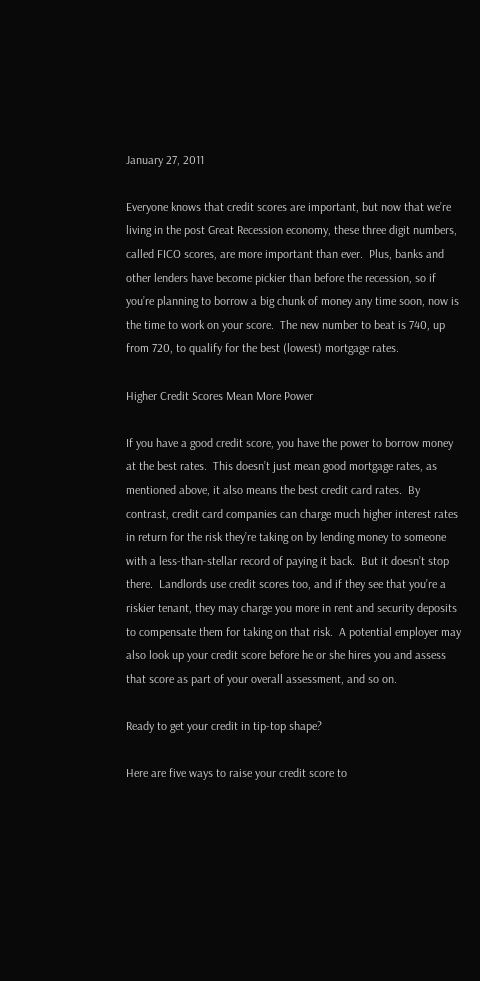January 27, 2011

Everyone knows that credit scores are important, but now that we’re living in the post Great Recession economy, these three digit numbers, called FICO scores, are more important than ever.  Plus, banks and other lenders have become pickier than before the recession, so if you’re planning to borrow a big chunk of money any time soon, now is the time to work on your score.  The new number to beat is 740, up from 720, to qualify for the best (lowest) mortgage rates.

Higher Credit Scores Mean More Power

If you have a good credit score, you have the power to borrow money at the best rates.  This doesn’t just mean good mortgage rates, as mentioned above, it also means the best credit card rates.  By contrast, credit card companies can charge much higher interest rates in return for the risk they’re taking on by lending money to someone with a less-than-stellar record of paying it back.  But it doesn’t stop there.  Landlords use credit scores too, and if they see that you’re a riskier tenant, they may charge you more in rent and security deposits to compensate them for taking on that risk.  A potential employer may also look up your credit score before he or she hires you and assess that score as part of your overall assessment, and so on.

Ready to get your credit in tip-top shape?

Here are five ways to raise your credit score to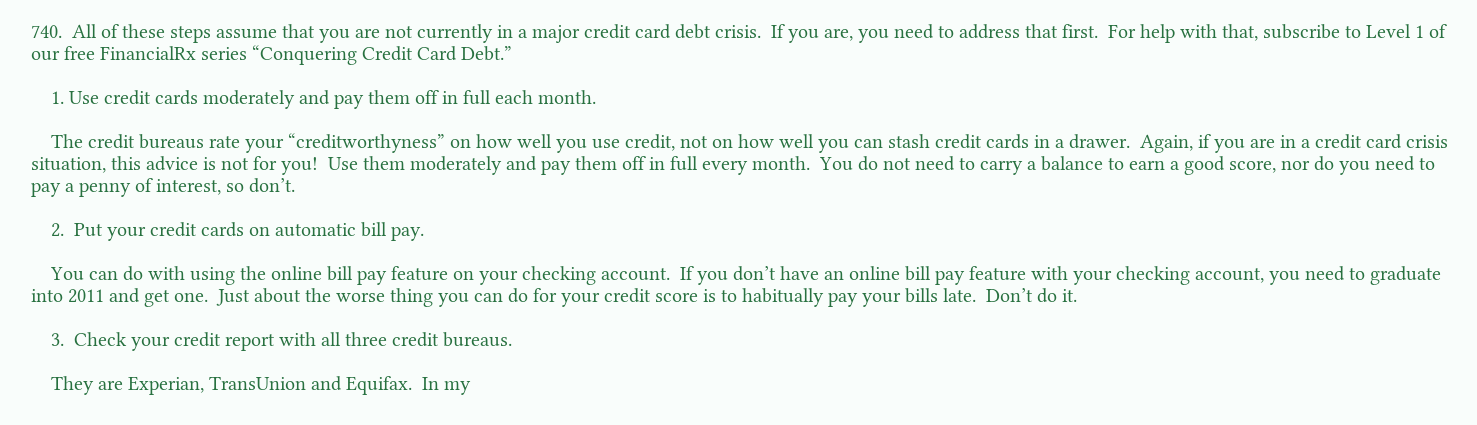740.  All of these steps assume that you are not currently in a major credit card debt crisis.  If you are, you need to address that first.  For help with that, subscribe to Level 1 of our free FinancialRx series “Conquering Credit Card Debt.”

    1. Use credit cards moderately and pay them off in full each month.

    The credit bureaus rate your “creditworthyness” on how well you use credit, not on how well you can stash credit cards in a drawer.  Again, if you are in a credit card crisis situation, this advice is not for you!  Use them moderately and pay them off in full every month.  You do not need to carry a balance to earn a good score, nor do you need to pay a penny of interest, so don’t.

    2.  Put your credit cards on automatic bill pay.

    You can do with using the online bill pay feature on your checking account.  If you don’t have an online bill pay feature with your checking account, you need to graduate into 2011 and get one.  Just about the worse thing you can do for your credit score is to habitually pay your bills late.  Don’t do it.

    3.  Check your credit report with all three credit bureaus.

    They are Experian, TransUnion and Equifax.  In my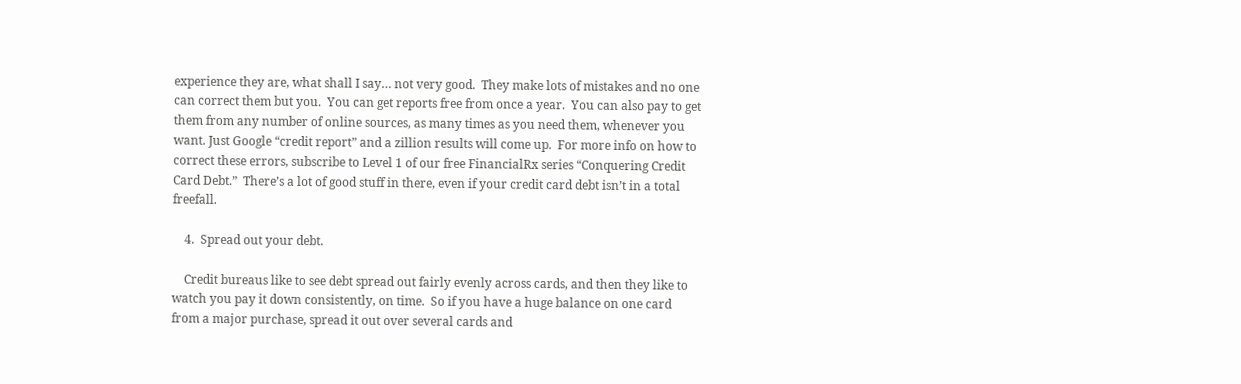experience they are, what shall I say… not very good.  They make lots of mistakes and no one can correct them but you.  You can get reports free from once a year.  You can also pay to get them from any number of online sources, as many times as you need them, whenever you want. Just Google “credit report” and a zillion results will come up.  For more info on how to correct these errors, subscribe to Level 1 of our free FinancialRx series “Conquering Credit Card Debt.”  There’s a lot of good stuff in there, even if your credit card debt isn’t in a total freefall.

    4.  Spread out your debt.

    Credit bureaus like to see debt spread out fairly evenly across cards, and then they like to watch you pay it down consistently, on time.  So if you have a huge balance on one card from a major purchase, spread it out over several cards and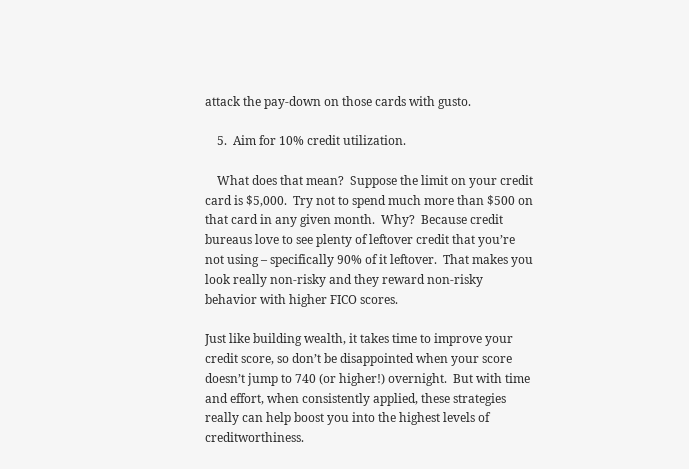attack the pay-down on those cards with gusto.

    5.  Aim for 10% credit utilization.

    What does that mean?  Suppose the limit on your credit card is $5,000.  Try not to spend much more than $500 on that card in any given month.  Why?  Because credit bureaus love to see plenty of leftover credit that you’re not using – specifically 90% of it leftover.  That makes you look really non-risky and they reward non-risky behavior with higher FICO scores.

Just like building wealth, it takes time to improve your credit score, so don’t be disappointed when your score doesn’t jump to 740 (or higher!) overnight.  But with time and effort, when consistently applied, these strategies really can help boost you into the highest levels of creditworthiness.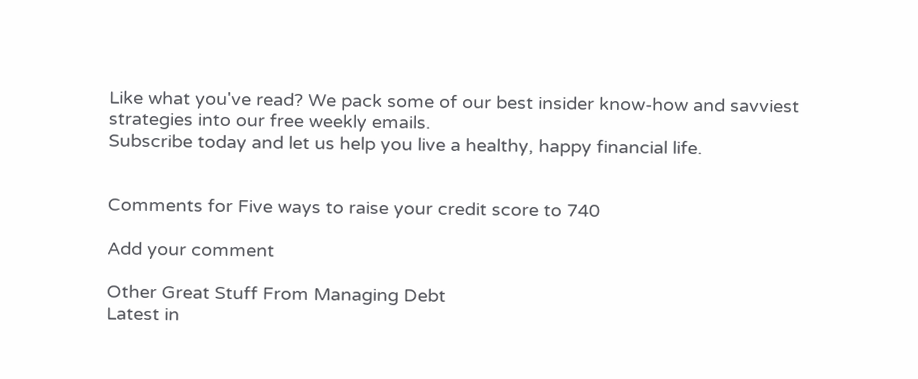Like what you've read? We pack some of our best insider know-how and savviest strategies into our free weekly emails.
Subscribe today and let us help you live a healthy, happy financial life.


Comments for Five ways to raise your credit score to 740

Add your comment

Other Great Stuff From Managing Debt
Latest in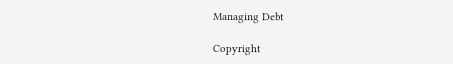Managing Debt

Copyright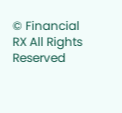© Financial RX All Rights Reserved